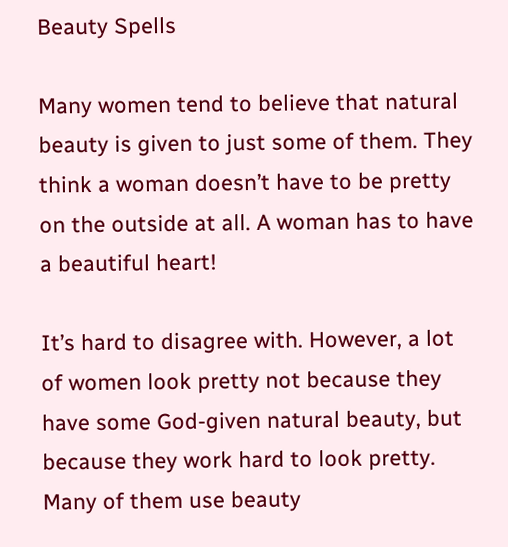Beauty Spells

Many women tend to believe that natural beauty is given to just some of them. They think a woman doesn’t have to be pretty on the outside at all. A woman has to have a beautiful heart!

It’s hard to disagree with. However, a lot of women look pretty not because they have some God-given natural beauty, but because they work hard to look pretty. Many of them use beauty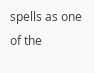spells as one of the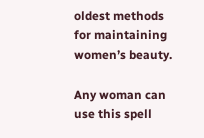oldest methods for maintaining women’s beauty.

Any woman can use this spell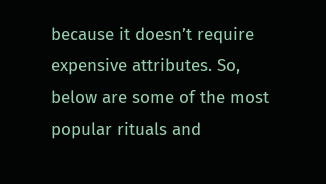because it doesn’t require expensive attributes. So, below are some of the most popular rituals and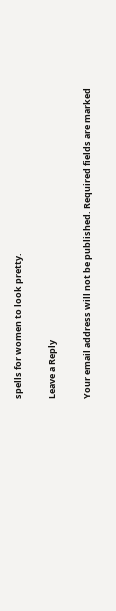spells for women to look pretty.

Leave a Reply

Your email address will not be published. Required fields are marked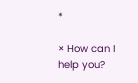*

× How can I help you?